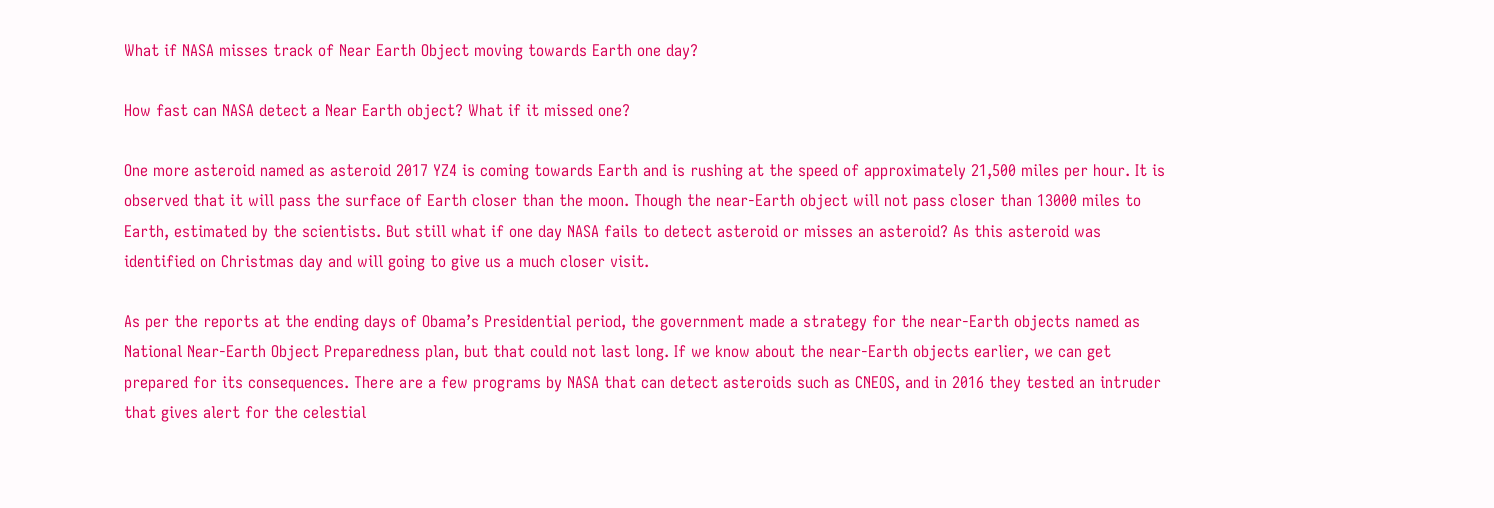What if NASA misses track of Near Earth Object moving towards Earth one day?

How fast can NASA detect a Near Earth object? What if it missed one?

One more asteroid named as asteroid 2017 YZ4 is coming towards Earth and is rushing at the speed of approximately 21,500 miles per hour. It is observed that it will pass the surface of Earth closer than the moon. Though the near-Earth object will not pass closer than 13000 miles to Earth, estimated by the scientists. But still what if one day NASA fails to detect asteroid or misses an asteroid? As this asteroid was identified on Christmas day and will going to give us a much closer visit.

As per the reports at the ending days of Obama’s Presidential period, the government made a strategy for the near-Earth objects named as National Near-Earth Object Preparedness plan, but that could not last long. If we know about the near-Earth objects earlier, we can get prepared for its consequences. There are a few programs by NASA that can detect asteroids such as CNEOS, and in 2016 they tested an intruder that gives alert for the celestial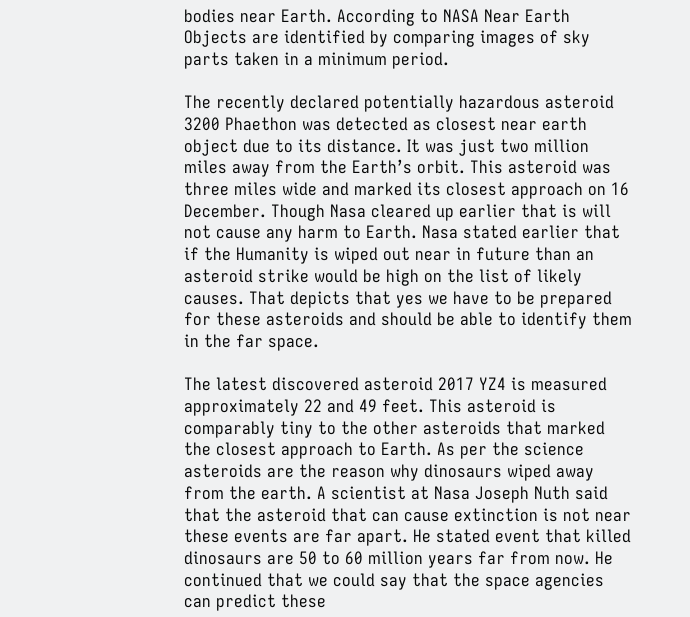bodies near Earth. According to NASA Near Earth Objects are identified by comparing images of sky parts taken in a minimum period.

The recently declared potentially hazardous asteroid 3200 Phaethon was detected as closest near earth object due to its distance. It was just two million miles away from the Earth’s orbit. This asteroid was three miles wide and marked its closest approach on 16 December. Though Nasa cleared up earlier that is will not cause any harm to Earth. Nasa stated earlier that if the Humanity is wiped out near in future than an asteroid strike would be high on the list of likely causes. That depicts that yes we have to be prepared for these asteroids and should be able to identify them in the far space.

The latest discovered asteroid 2017 YZ4 is measured approximately 22 and 49 feet. This asteroid is comparably tiny to the other asteroids that marked the closest approach to Earth. As per the science asteroids are the reason why dinosaurs wiped away from the earth. A scientist at Nasa Joseph Nuth said that the asteroid that can cause extinction is not near these events are far apart. He stated event that killed dinosaurs are 50 to 60 million years far from now. He continued that we could say that the space agencies can predict these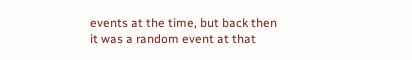events at the time, but back then it was a random event at that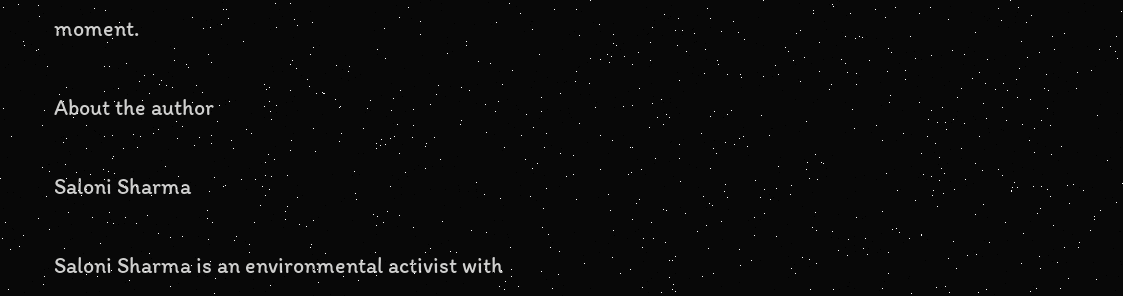moment.

About the author

Saloni Sharma

Saloni Sharma is an environmental activist with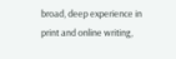broad, deep experience in print and online writing,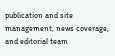publication and site management, news coverage, and editorial team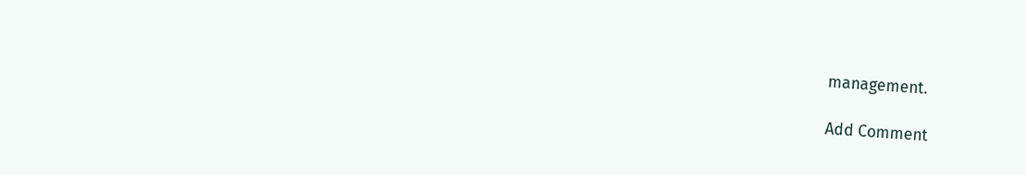management.

Add Comment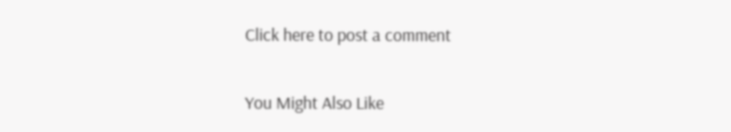Click here to post a comment

You Might Also Like